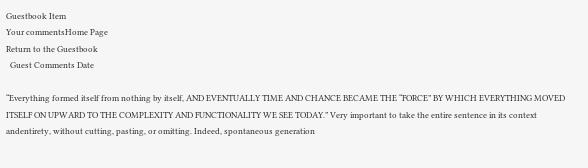Guestbook Item
Your commentsHome Page
Return to the Guestbook
  Guest Comments Date

“Everything formed itself from nothing by itself, AND EVENTUALLY TIME AND CHANCE BECAME THE “FORCE” BY WHICH EVERYTHING MOVED ITSELF ON UPWARD TO THE COMPLEXITY AND FUNCTIONALITY WE SEE TODAY.” Very important to take the entire sentence in its context andentirety, without cutting, pasting, or omitting. Indeed, spontaneous generation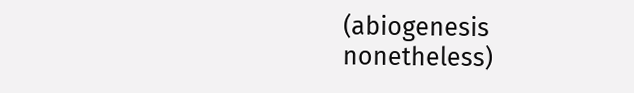(abiogenesis nonetheless)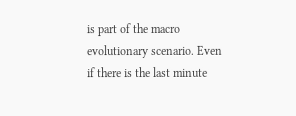is part of the macro evolutionary scenario. Even if there is the last minute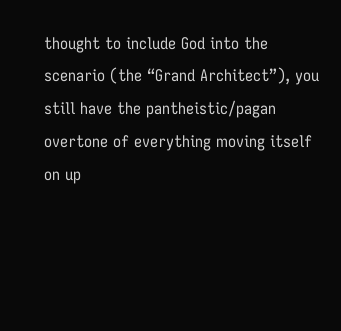thought to include God into the scenario (the “Grand Architect”), you still have the pantheistic/pagan overtone of everything moving itself on up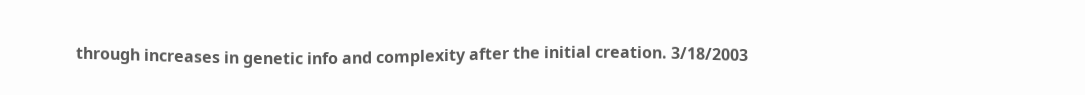through increases in genetic info and complexity after the initial creation. 3/18/2003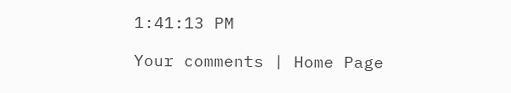1:41:13 PM

Your comments | Home Page